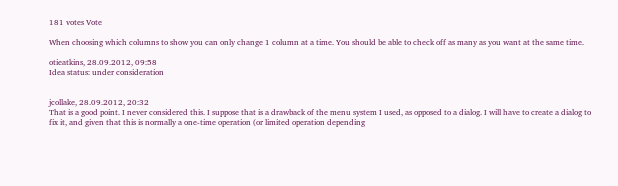181 votes Vote

When choosing which columns to show you can only change 1 column at a time. You should be able to check off as many as you want at the same time.

otieatkins, 28.09.2012, 09:58
Idea status: under consideration


jcollake, 28.09.2012, 20:32
That is a good point. I never considered this. I suppose that is a drawback of the menu system I used, as opposed to a dialog. I will have to create a dialog to fix it, and given that this is normally a one-time operation (or limited operation depending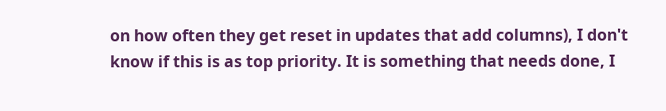on how often they get reset in updates that add columns), I don't know if this is as top priority. It is something that needs done, I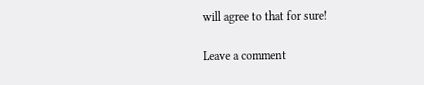will agree to that for sure!

Leave a comment